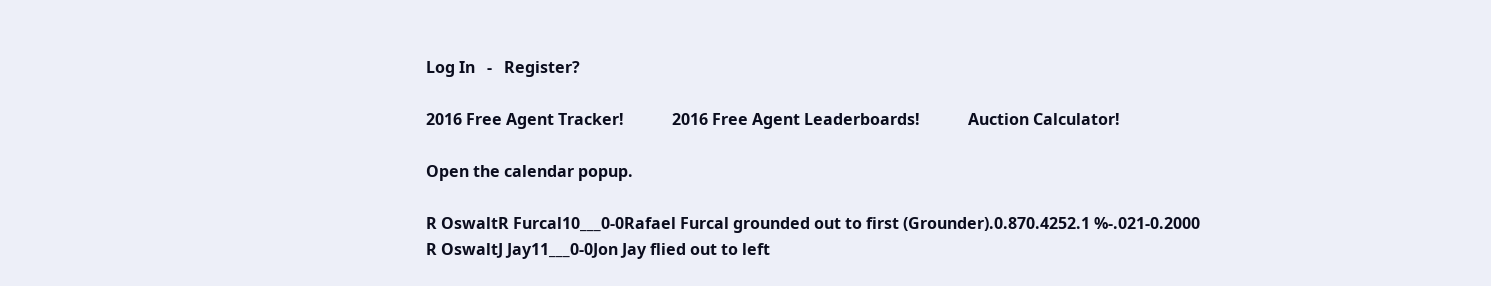Log In   -   Register?

2016 Free Agent Tracker!            2016 Free Agent Leaderboards!            Auction Calculator!

Open the calendar popup.

R OswaltR Furcal10___0-0Rafael Furcal grounded out to first (Grounder).0.870.4252.1 %-.021-0.2000
R OswaltJ Jay11___0-0Jon Jay flied out to left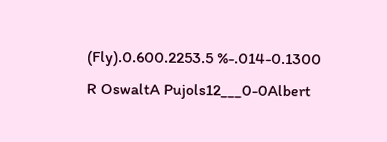(Fly).0.600.2253.5 %-.014-0.1300
R OswaltA Pujols12___0-0Albert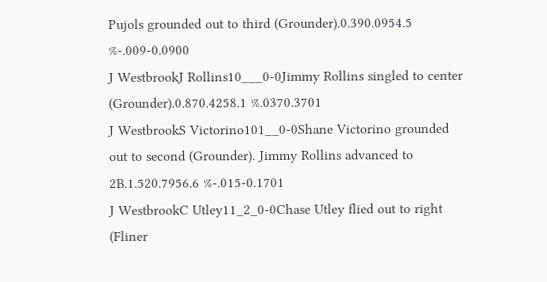Pujols grounded out to third (Grounder).0.390.0954.5 %-.009-0.0900
J WestbrookJ Rollins10___0-0Jimmy Rollins singled to center (Grounder).0.870.4258.1 %.0370.3701
J WestbrookS Victorino101__0-0Shane Victorino grounded out to second (Grounder). Jimmy Rollins advanced to 2B.1.520.7956.6 %-.015-0.1701
J WestbrookC Utley11_2_0-0Chase Utley flied out to right (Fliner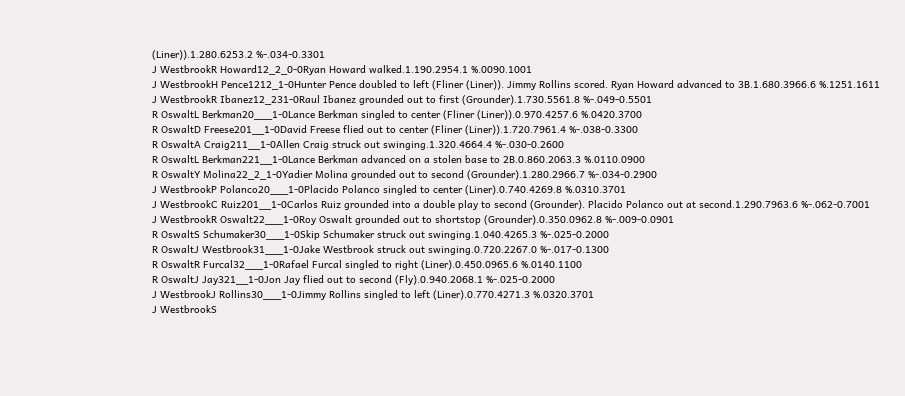(Liner)).1.280.6253.2 %-.034-0.3301
J WestbrookR Howard12_2_0-0Ryan Howard walked.1.190.2954.1 %.0090.1001
J WestbrookH Pence1212_1-0Hunter Pence doubled to left (Fliner (Liner)). Jimmy Rollins scored. Ryan Howard advanced to 3B.1.680.3966.6 %.1251.1611
J WestbrookR Ibanez12_231-0Raul Ibanez grounded out to first (Grounder).1.730.5561.8 %-.049-0.5501
R OswaltL Berkman20___1-0Lance Berkman singled to center (Fliner (Liner)).0.970.4257.6 %.0420.3700
R OswaltD Freese201__1-0David Freese flied out to center (Fliner (Liner)).1.720.7961.4 %-.038-0.3300
R OswaltA Craig211__1-0Allen Craig struck out swinging.1.320.4664.4 %-.030-0.2600
R OswaltL Berkman221__1-0Lance Berkman advanced on a stolen base to 2B.0.860.2063.3 %.0110.0900
R OswaltY Molina22_2_1-0Yadier Molina grounded out to second (Grounder).1.280.2966.7 %-.034-0.2900
J WestbrookP Polanco20___1-0Placido Polanco singled to center (Liner).0.740.4269.8 %.0310.3701
J WestbrookC Ruiz201__1-0Carlos Ruiz grounded into a double play to second (Grounder). Placido Polanco out at second.1.290.7963.6 %-.062-0.7001
J WestbrookR Oswalt22___1-0Roy Oswalt grounded out to shortstop (Grounder).0.350.0962.8 %-.009-0.0901
R OswaltS Schumaker30___1-0Skip Schumaker struck out swinging.1.040.4265.3 %-.025-0.2000
R OswaltJ Westbrook31___1-0Jake Westbrook struck out swinging.0.720.2267.0 %-.017-0.1300
R OswaltR Furcal32___1-0Rafael Furcal singled to right (Liner).0.450.0965.6 %.0140.1100
R OswaltJ Jay321__1-0Jon Jay flied out to second (Fly).0.940.2068.1 %-.025-0.2000
J WestbrookJ Rollins30___1-0Jimmy Rollins singled to left (Liner).0.770.4271.3 %.0320.3701
J WestbrookS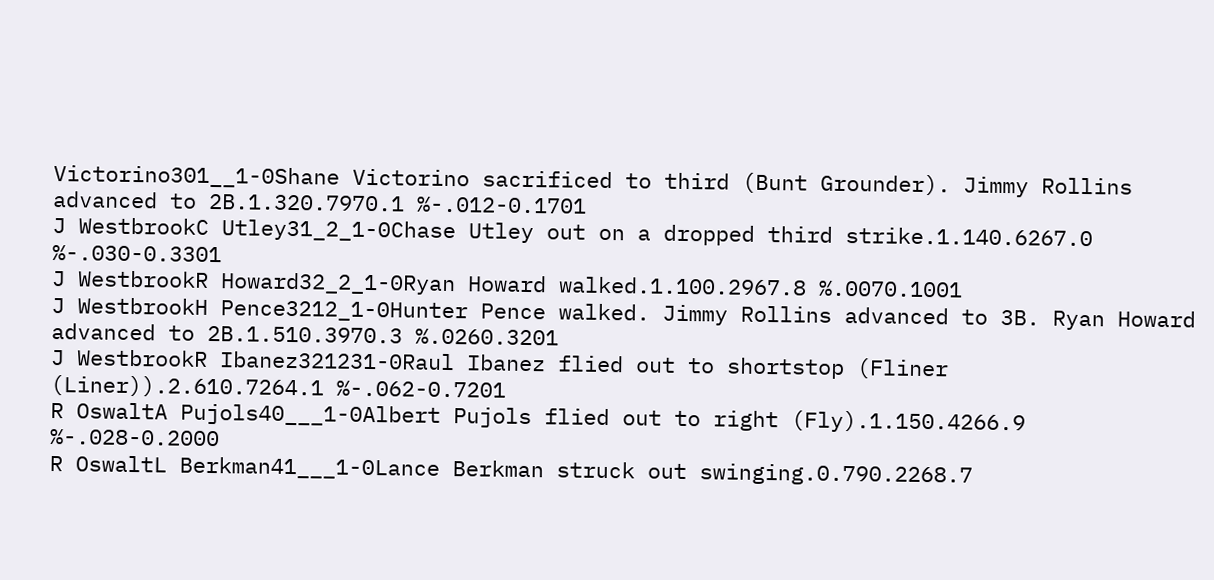Victorino301__1-0Shane Victorino sacrificed to third (Bunt Grounder). Jimmy Rollins advanced to 2B.1.320.7970.1 %-.012-0.1701
J WestbrookC Utley31_2_1-0Chase Utley out on a dropped third strike.1.140.6267.0 %-.030-0.3301
J WestbrookR Howard32_2_1-0Ryan Howard walked.1.100.2967.8 %.0070.1001
J WestbrookH Pence3212_1-0Hunter Pence walked. Jimmy Rollins advanced to 3B. Ryan Howard advanced to 2B.1.510.3970.3 %.0260.3201
J WestbrookR Ibanez321231-0Raul Ibanez flied out to shortstop (Fliner (Liner)).2.610.7264.1 %-.062-0.7201
R OswaltA Pujols40___1-0Albert Pujols flied out to right (Fly).1.150.4266.9 %-.028-0.2000
R OswaltL Berkman41___1-0Lance Berkman struck out swinging.0.790.2268.7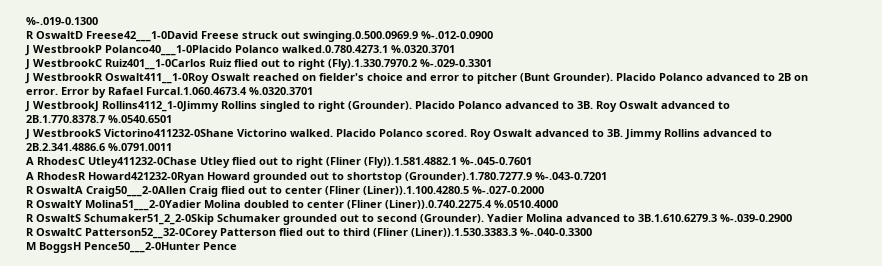%-.019-0.1300
R OswaltD Freese42___1-0David Freese struck out swinging.0.500.0969.9 %-.012-0.0900
J WestbrookP Polanco40___1-0Placido Polanco walked.0.780.4273.1 %.0320.3701
J WestbrookC Ruiz401__1-0Carlos Ruiz flied out to right (Fly).1.330.7970.2 %-.029-0.3301
J WestbrookR Oswalt411__1-0Roy Oswalt reached on fielder's choice and error to pitcher (Bunt Grounder). Placido Polanco advanced to 2B on error. Error by Rafael Furcal.1.060.4673.4 %.0320.3701
J WestbrookJ Rollins4112_1-0Jimmy Rollins singled to right (Grounder). Placido Polanco advanced to 3B. Roy Oswalt advanced to 2B.1.770.8378.7 %.0540.6501
J WestbrookS Victorino411232-0Shane Victorino walked. Placido Polanco scored. Roy Oswalt advanced to 3B. Jimmy Rollins advanced to 2B.2.341.4886.6 %.0791.0011
A RhodesC Utley411232-0Chase Utley flied out to right (Fliner (Fly)).1.581.4882.1 %-.045-0.7601
A RhodesR Howard421232-0Ryan Howard grounded out to shortstop (Grounder).1.780.7277.9 %-.043-0.7201
R OswaltA Craig50___2-0Allen Craig flied out to center (Fliner (Liner)).1.100.4280.5 %-.027-0.2000
R OswaltY Molina51___2-0Yadier Molina doubled to center (Fliner (Liner)).0.740.2275.4 %.0510.4000
R OswaltS Schumaker51_2_2-0Skip Schumaker grounded out to second (Grounder). Yadier Molina advanced to 3B.1.610.6279.3 %-.039-0.2900
R OswaltC Patterson52__32-0Corey Patterson flied out to third (Fliner (Liner)).1.530.3383.3 %-.040-0.3300
M BoggsH Pence50___2-0Hunter Pence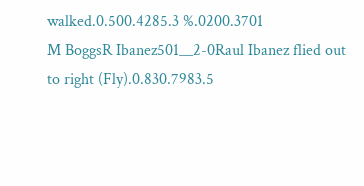walked.0.500.4285.3 %.0200.3701
M BoggsR Ibanez501__2-0Raul Ibanez flied out to right (Fly).0.830.7983.5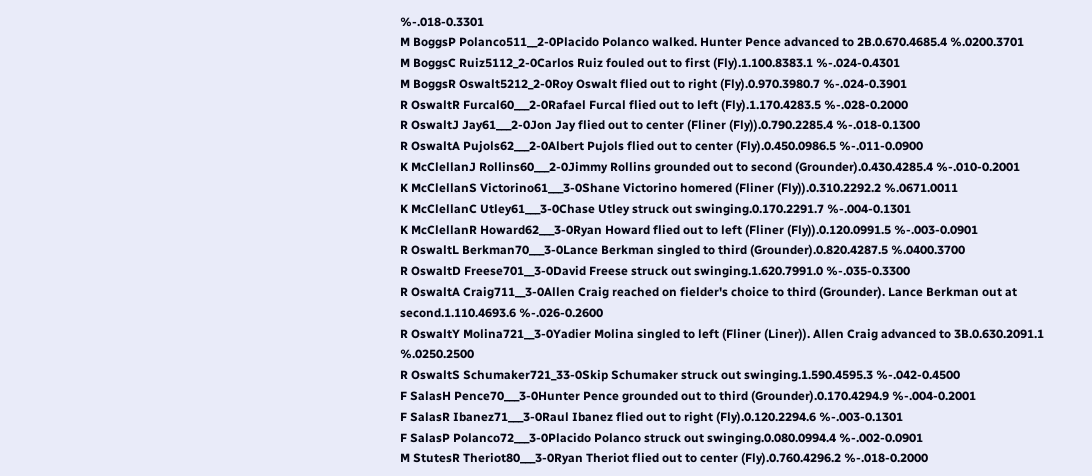%-.018-0.3301
M BoggsP Polanco511__2-0Placido Polanco walked. Hunter Pence advanced to 2B.0.670.4685.4 %.0200.3701
M BoggsC Ruiz5112_2-0Carlos Ruiz fouled out to first (Fly).1.100.8383.1 %-.024-0.4301
M BoggsR Oswalt5212_2-0Roy Oswalt flied out to right (Fly).0.970.3980.7 %-.024-0.3901
R OswaltR Furcal60___2-0Rafael Furcal flied out to left (Fly).1.170.4283.5 %-.028-0.2000
R OswaltJ Jay61___2-0Jon Jay flied out to center (Fliner (Fly)).0.790.2285.4 %-.018-0.1300
R OswaltA Pujols62___2-0Albert Pujols flied out to center (Fly).0.450.0986.5 %-.011-0.0900
K McClellanJ Rollins60___2-0Jimmy Rollins grounded out to second (Grounder).0.430.4285.4 %-.010-0.2001
K McClellanS Victorino61___3-0Shane Victorino homered (Fliner (Fly)).0.310.2292.2 %.0671.0011
K McClellanC Utley61___3-0Chase Utley struck out swinging.0.170.2291.7 %-.004-0.1301
K McClellanR Howard62___3-0Ryan Howard flied out to left (Fliner (Fly)).0.120.0991.5 %-.003-0.0901
R OswaltL Berkman70___3-0Lance Berkman singled to third (Grounder).0.820.4287.5 %.0400.3700
R OswaltD Freese701__3-0David Freese struck out swinging.1.620.7991.0 %-.035-0.3300
R OswaltA Craig711__3-0Allen Craig reached on fielder's choice to third (Grounder). Lance Berkman out at second.1.110.4693.6 %-.026-0.2600
R OswaltY Molina721__3-0Yadier Molina singled to left (Fliner (Liner)). Allen Craig advanced to 3B.0.630.2091.1 %.0250.2500
R OswaltS Schumaker721_33-0Skip Schumaker struck out swinging.1.590.4595.3 %-.042-0.4500
F SalasH Pence70___3-0Hunter Pence grounded out to third (Grounder).0.170.4294.9 %-.004-0.2001
F SalasR Ibanez71___3-0Raul Ibanez flied out to right (Fly).0.120.2294.6 %-.003-0.1301
F SalasP Polanco72___3-0Placido Polanco struck out swinging.0.080.0994.4 %-.002-0.0901
M StutesR Theriot80___3-0Ryan Theriot flied out to center (Fly).0.760.4296.2 %-.018-0.2000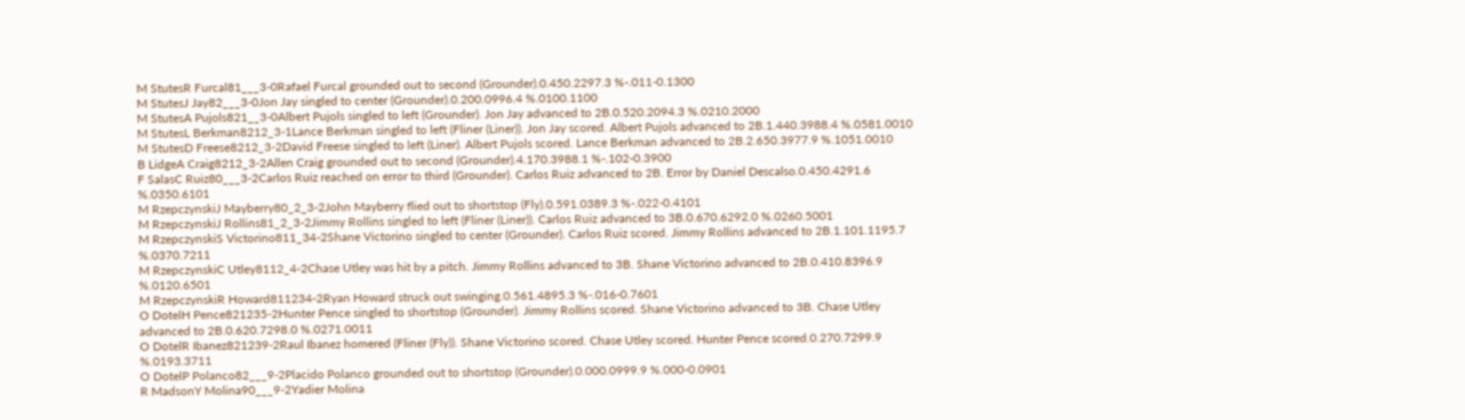M StutesR Furcal81___3-0Rafael Furcal grounded out to second (Grounder).0.450.2297.3 %-.011-0.1300
M StutesJ Jay82___3-0Jon Jay singled to center (Grounder).0.200.0996.4 %.0100.1100
M StutesA Pujols821__3-0Albert Pujols singled to left (Grounder). Jon Jay advanced to 2B.0.520.2094.3 %.0210.2000
M StutesL Berkman8212_3-1Lance Berkman singled to left (Fliner (Liner)). Jon Jay scored. Albert Pujols advanced to 2B.1.440.3988.4 %.0581.0010
M StutesD Freese8212_3-2David Freese singled to left (Liner). Albert Pujols scored. Lance Berkman advanced to 2B.2.650.3977.9 %.1051.0010
B LidgeA Craig8212_3-2Allen Craig grounded out to second (Grounder).4.170.3988.1 %-.102-0.3900
F SalasC Ruiz80___3-2Carlos Ruiz reached on error to third (Grounder). Carlos Ruiz advanced to 2B. Error by Daniel Descalso.0.450.4291.6 %.0350.6101
M RzepczynskiJ Mayberry80_2_3-2John Mayberry flied out to shortstop (Fly).0.591.0389.3 %-.022-0.4101
M RzepczynskiJ Rollins81_2_3-2Jimmy Rollins singled to left (Fliner (Liner)). Carlos Ruiz advanced to 3B.0.670.6292.0 %.0260.5001
M RzepczynskiS Victorino811_34-2Shane Victorino singled to center (Grounder). Carlos Ruiz scored. Jimmy Rollins advanced to 2B.1.101.1195.7 %.0370.7211
M RzepczynskiC Utley8112_4-2Chase Utley was hit by a pitch. Jimmy Rollins advanced to 3B. Shane Victorino advanced to 2B.0.410.8396.9 %.0120.6501
M RzepczynskiR Howard811234-2Ryan Howard struck out swinging.0.561.4895.3 %-.016-0.7601
O DotelH Pence821235-2Hunter Pence singled to shortstop (Grounder). Jimmy Rollins scored. Shane Victorino advanced to 3B. Chase Utley advanced to 2B.0.620.7298.0 %.0271.0011
O DotelR Ibanez821239-2Raul Ibanez homered (Fliner (Fly)). Shane Victorino scored. Chase Utley scored. Hunter Pence scored.0.270.7299.9 %.0193.3711
O DotelP Polanco82___9-2Placido Polanco grounded out to shortstop (Grounder).0.000.0999.9 %.000-0.0901
R MadsonY Molina90___9-2Yadier Molina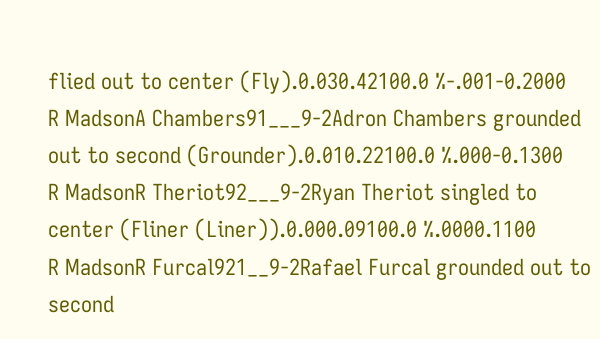flied out to center (Fly).0.030.42100.0 %-.001-0.2000
R MadsonA Chambers91___9-2Adron Chambers grounded out to second (Grounder).0.010.22100.0 %.000-0.1300
R MadsonR Theriot92___9-2Ryan Theriot singled to center (Fliner (Liner)).0.000.09100.0 %.0000.1100
R MadsonR Furcal921__9-2Rafael Furcal grounded out to second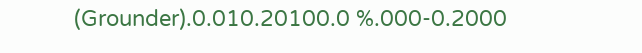(Grounder).0.010.20100.0 %.000-0.2000